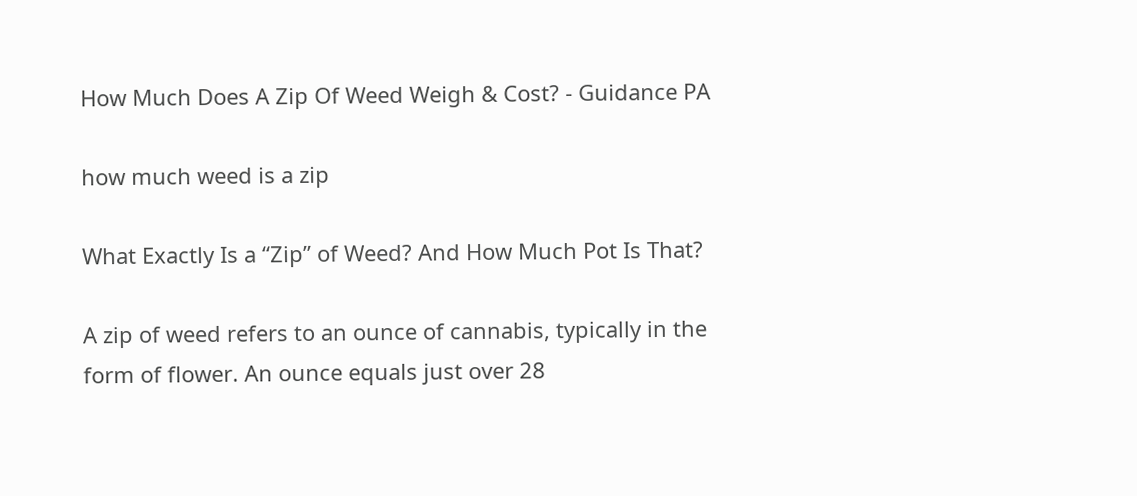How Much Does A Zip Of Weed Weigh & Cost? - Guidance PA

how much weed is a zip

What Exactly Is a “Zip” of Weed? And How Much Pot Is That?

A zip of weed refers to an ounce of cannabis, typically in the form of flower. An ounce equals just over 28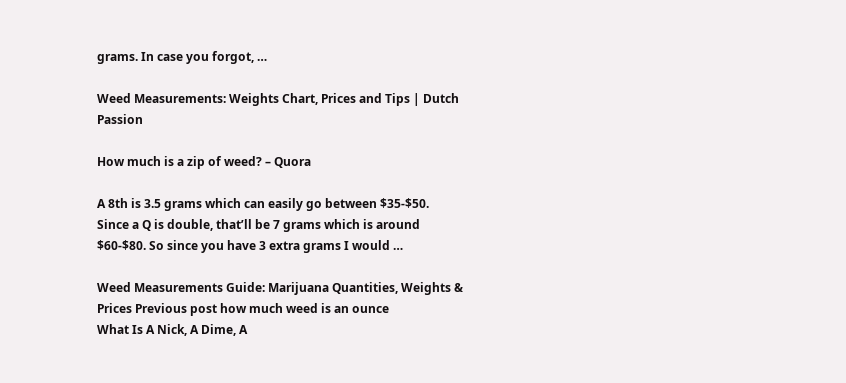grams. In case you forgot, …

Weed Measurements: Weights Chart, Prices and Tips | Dutch Passion

How much is a zip of weed? – Quora

A 8th is 3.5 grams which can easily go between $35-$50. Since a Q is double, that’ll be 7 grams which is around $60-$80. So since you have 3 extra grams I would …

Weed Measurements Guide: Marijuana Quantities, Weights & Prices Previous post how much weed is an ounce
What Is A Nick, A Dime, A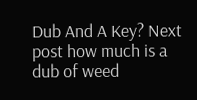Dub And A Key? Next post how much is a dub of weed